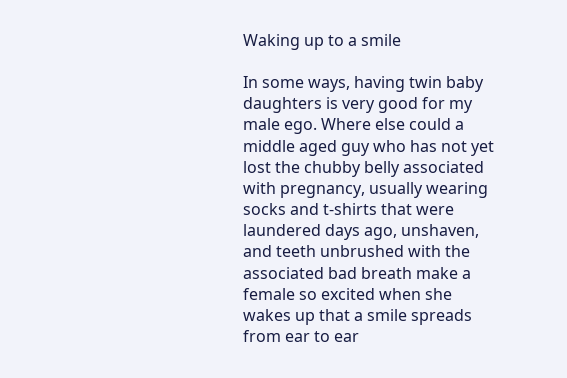Waking up to a smile

In some ways, having twin baby daughters is very good for my male ego. Where else could a middle aged guy who has not yet lost the chubby belly associated with pregnancy, usually wearing socks and t-shirts that were laundered days ago, unshaven, and teeth unbrushed with the associated bad breath make a female so excited when she wakes up that a smile spreads from ear to ear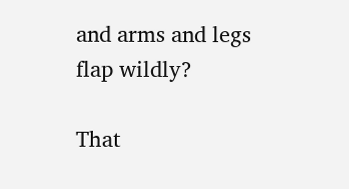and arms and legs flap wildly?

That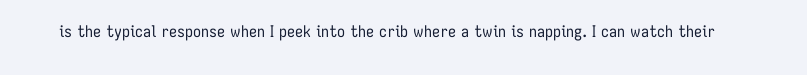is the typical response when I peek into the crib where a twin is napping. I can watch their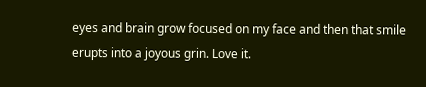eyes and brain grow focused on my face and then that smile erupts into a joyous grin. Love it.